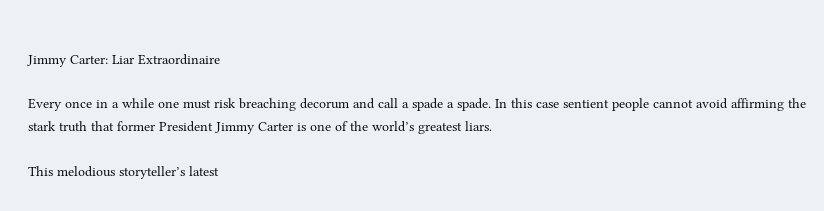Jimmy Carter: Liar Extraordinaire

Every once in a while one must risk breaching decorum and call a spade a spade. In this case sentient people cannot avoid affirming the stark truth that former President Jimmy Carter is one of the world’s greatest liars.

This melodious storyteller’s latest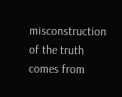misconstruction of the truth comes from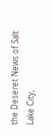the Deseret News of Salt Lake City,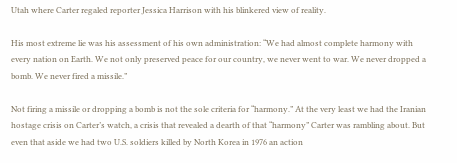Utah where Carter regaled reporter Jessica Harrison with his blinkered view of reality.

His most extreme lie was his assessment of his own administration: “We had almost complete harmony with every nation on Earth. We not only preserved peace for our country, we never went to war. We never dropped a bomb. We never fired a missile.”

Not firing a missile or dropping a bomb is not the sole criteria for “harmony.” At the very least we had the Iranian hostage crisis on Carter’s watch, a crisis that revealed a dearth of that “harmony” Carter was rambling about. But even that aside we had two U.S. soldiers killed by North Korea in 1976 an action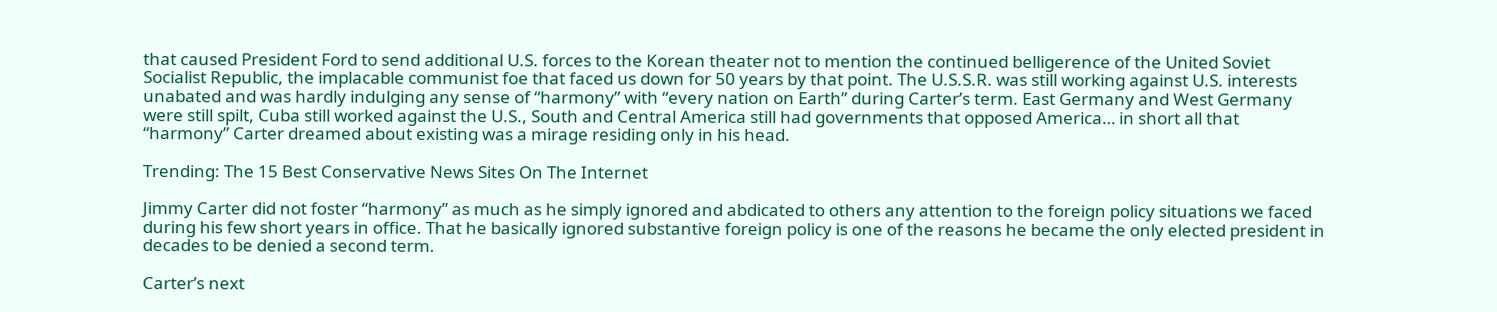that caused President Ford to send additional U.S. forces to the Korean theater not to mention the continued belligerence of the United Soviet Socialist Republic, the implacable communist foe that faced us down for 50 years by that point. The U.S.S.R. was still working against U.S. interests unabated and was hardly indulging any sense of “harmony” with “every nation on Earth” during Carter’s term. East Germany and West Germany were still spilt, Cuba still worked against the U.S., South and Central America still had governments that opposed America… in short all that “harmony” Carter dreamed about existing was a mirage residing only in his head.

Trending: The 15 Best Conservative News Sites On The Internet

Jimmy Carter did not foster “harmony” as much as he simply ignored and abdicated to others any attention to the foreign policy situations we faced during his few short years in office. That he basically ignored substantive foreign policy is one of the reasons he became the only elected president in decades to be denied a second term.

Carter’s next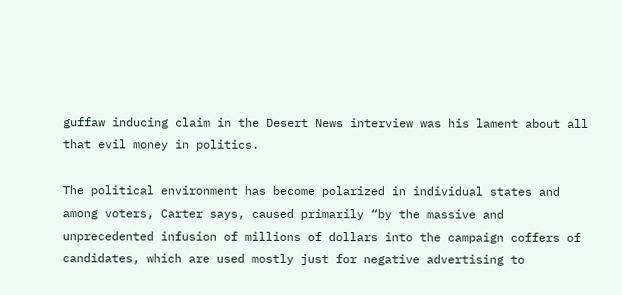guffaw inducing claim in the Desert News interview was his lament about all that evil money in politics.

The political environment has become polarized in individual states and among voters, Carter says, caused primarily “by the massive and unprecedented infusion of millions of dollars into the campaign coffers of candidates, which are used mostly just for negative advertising to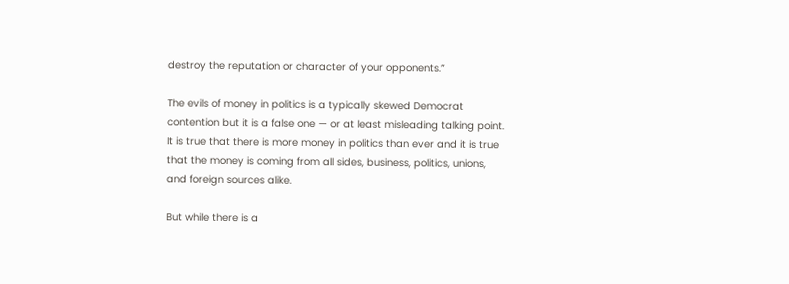destroy the reputation or character of your opponents.”

The evils of money in politics is a typically skewed Democrat contention but it is a false one — or at least misleading talking point. It is true that there is more money in politics than ever and it is true that the money is coming from all sides, business, politics, unions, and foreign sources alike.

But while there is a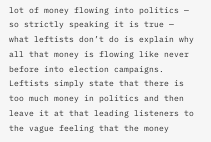lot of money flowing into politics — so strictly speaking it is true — what leftists don’t do is explain why all that money is flowing like never before into election campaigns. Leftists simply state that there is too much money in politics and then leave it at that leading listeners to the vague feeling that the money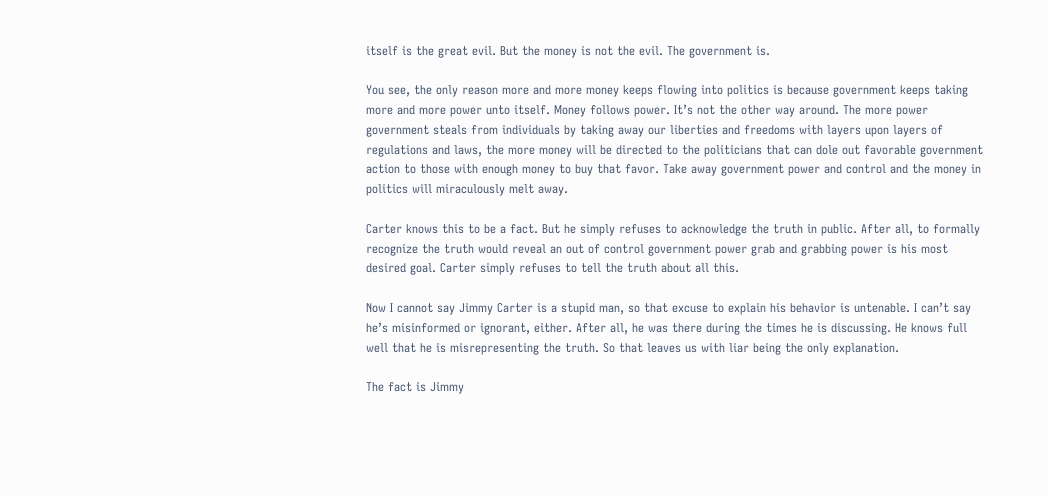itself is the great evil. But the money is not the evil. The government is.

You see, the only reason more and more money keeps flowing into politics is because government keeps taking more and more power unto itself. Money follows power. It’s not the other way around. The more power government steals from individuals by taking away our liberties and freedoms with layers upon layers of regulations and laws, the more money will be directed to the politicians that can dole out favorable government action to those with enough money to buy that favor. Take away government power and control and the money in politics will miraculously melt away.

Carter knows this to be a fact. But he simply refuses to acknowledge the truth in public. After all, to formally recognize the truth would reveal an out of control government power grab and grabbing power is his most desired goal. Carter simply refuses to tell the truth about all this.

Now I cannot say Jimmy Carter is a stupid man, so that excuse to explain his behavior is untenable. I can’t say he’s misinformed or ignorant, either. After all, he was there during the times he is discussing. He knows full well that he is misrepresenting the truth. So that leaves us with liar being the only explanation.

The fact is Jimmy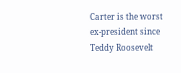Carter is the worst ex-president since Teddy Roosevelt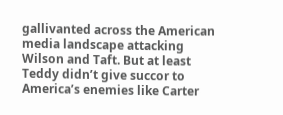gallivanted across the American media landscape attacking Wilson and Taft. But at least Teddy didn’t give succor to America’s enemies like Carter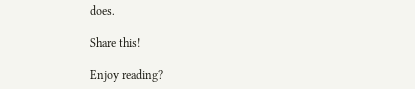does.

Share this!

Enjoy reading?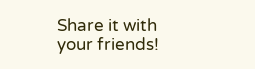Share it with your friends!